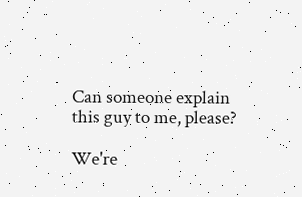Can someone explain this guy to me, please?

We're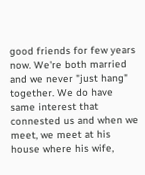good friends for few years now. We're both married and we never "just hang" together. We do have same interest that connested us and when we meet, we meet at his house where his wife,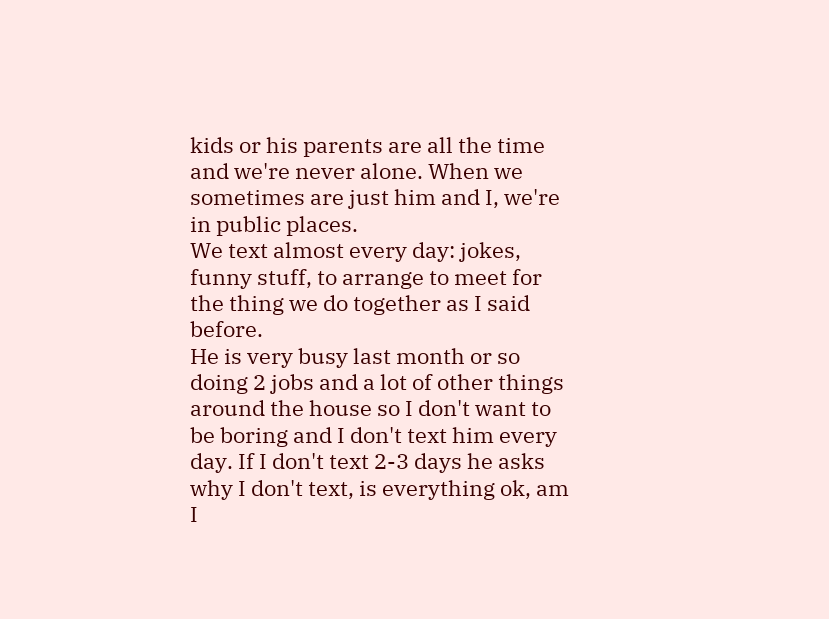kids or his parents are all the time and we're never alone. When we sometimes are just him and I, we're in public places.
We text almost every day: jokes, funny stuff, to arrange to meet for the thing we do together as I said before.
He is very busy last month or so doing 2 jobs and a lot of other things around the house so I don't want to be boring and I don't text him every day. If I don't text 2-3 days he asks why I don't text, is everything ok, am I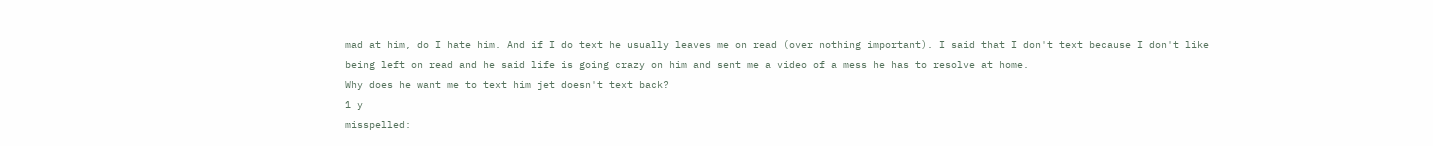mad at him, do I hate him. And if I do text he usually leaves me on read (over nothing important). I said that I don't text because I don't like being left on read and he said life is going crazy on him and sent me a video of a mess he has to resolve at home.
Why does he want me to text him jet doesn't text back?
1 y
misspelled: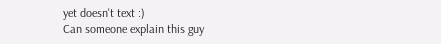yet doesn't text :)
Can someone explain this guy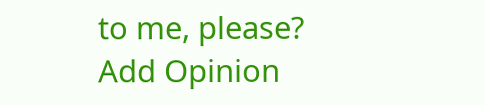to me, please?
Add Opinion